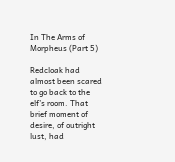In The Arms of Morpheus (Part 5)

Redcloak had almost been scared to go back to the elf’s room. That brief moment of desire, of outright lust, had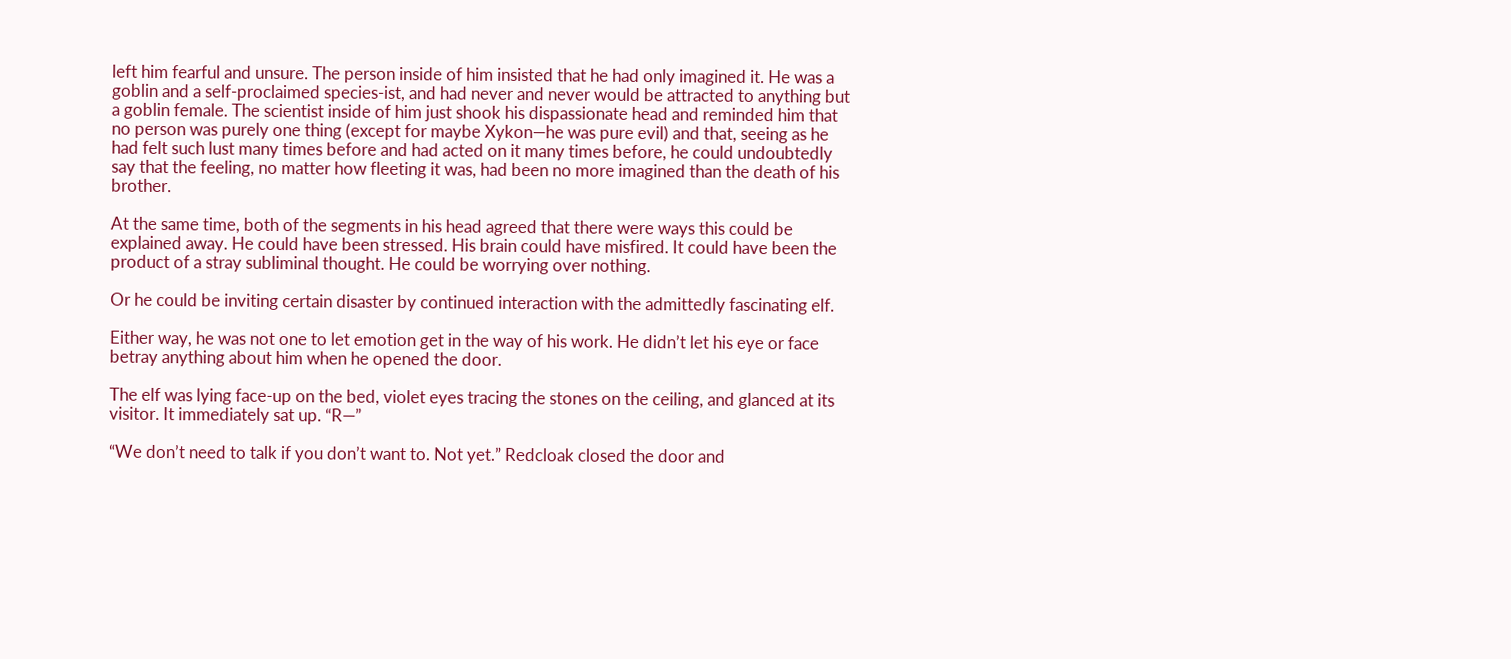left him fearful and unsure. The person inside of him insisted that he had only imagined it. He was a goblin and a self-proclaimed species-ist, and had never and never would be attracted to anything but a goblin female. The scientist inside of him just shook his dispassionate head and reminded him that no person was purely one thing (except for maybe Xykon—he was pure evil) and that, seeing as he had felt such lust many times before and had acted on it many times before, he could undoubtedly say that the feeling, no matter how fleeting it was, had been no more imagined than the death of his brother.

At the same time, both of the segments in his head agreed that there were ways this could be explained away. He could have been stressed. His brain could have misfired. It could have been the product of a stray subliminal thought. He could be worrying over nothing.

Or he could be inviting certain disaster by continued interaction with the admittedly fascinating elf.

Either way, he was not one to let emotion get in the way of his work. He didn’t let his eye or face betray anything about him when he opened the door.

The elf was lying face-up on the bed, violet eyes tracing the stones on the ceiling, and glanced at its visitor. It immediately sat up. “R—”

“We don’t need to talk if you don’t want to. Not yet.” Redcloak closed the door and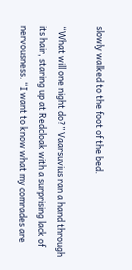slowly walked to the foot of the bed.

“What will one night do?” Vaarsuvius ran a hand through its hair, staring up at Redcloak with a surprising lack of nervousness. “I want to know what my comrades are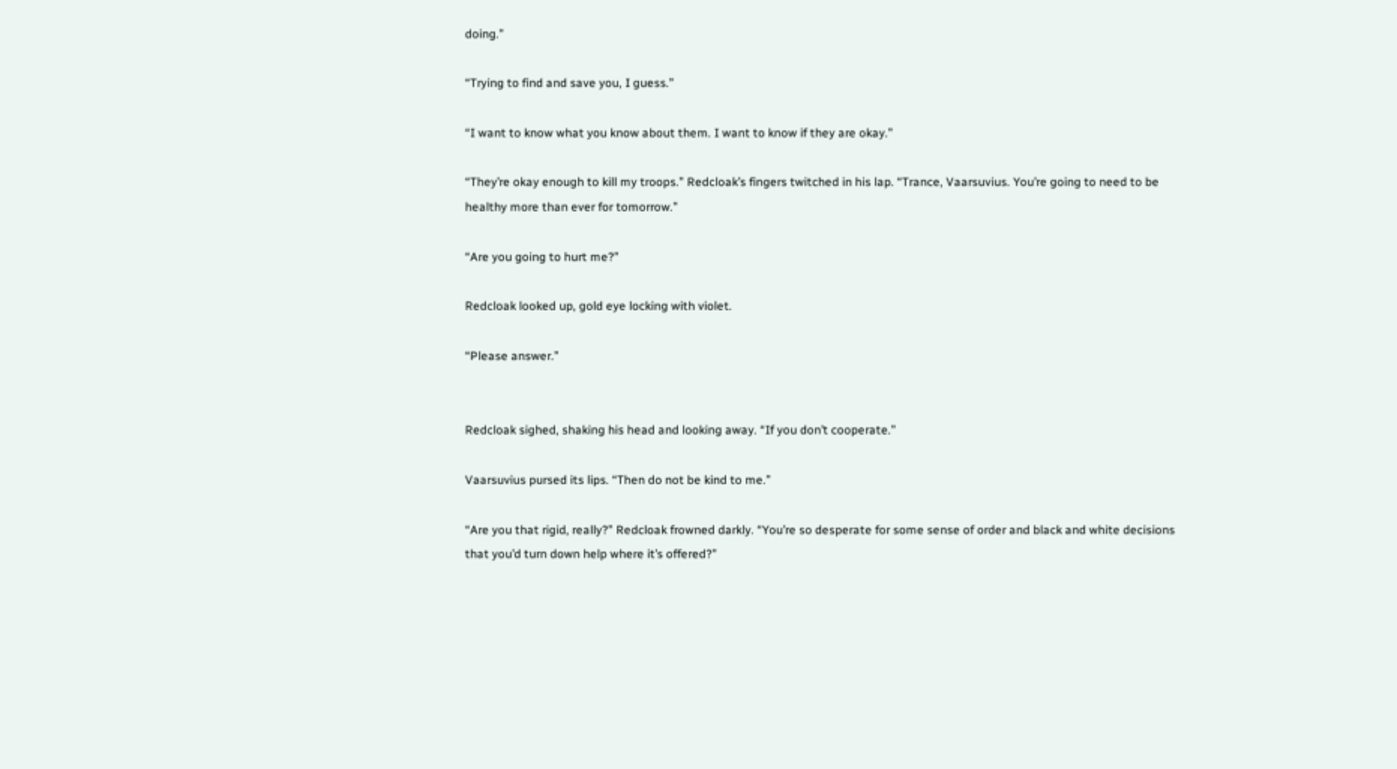doing.”

“Trying to find and save you, I guess.”

“I want to know what you know about them. I want to know if they are okay.”

“They’re okay enough to kill my troops.” Redcloak’s fingers twitched in his lap. “Trance, Vaarsuvius. You’re going to need to be healthy more than ever for tomorrow.”

“Are you going to hurt me?”

Redcloak looked up, gold eye locking with violet.

“Please answer.”


Redcloak sighed, shaking his head and looking away. “If you don’t cooperate.”

Vaarsuvius pursed its lips. “Then do not be kind to me.”

“Are you that rigid, really?” Redcloak frowned darkly. “You’re so desperate for some sense of order and black and white decisions that you’d turn down help where it’s offered?”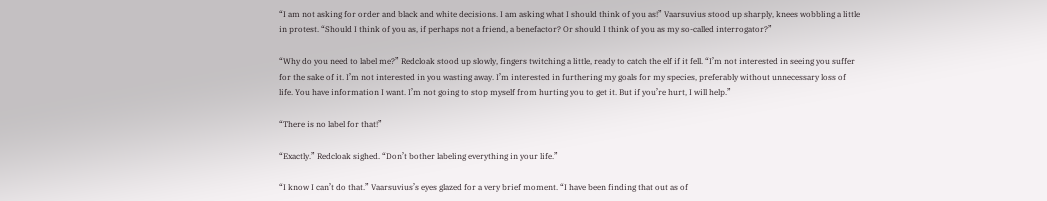“I am not asking for order and black and white decisions. I am asking what I should think of you as!” Vaarsuvius stood up sharply, knees wobbling a little in protest. “Should I think of you as, if perhaps not a friend, a benefactor? Or should I think of you as my so-called interrogator?”

“Why do you need to label me?” Redcloak stood up slowly, fingers twitching a little, ready to catch the elf if it fell. “I’m not interested in seeing you suffer for the sake of it. I’m not interested in you wasting away. I’m interested in furthering my goals for my species, preferably without unnecessary loss of life. You have information I want. I’m not going to stop myself from hurting you to get it. But if you’re hurt, I will help.”

“There is no label for that!”

“Exactly.” Redcloak sighed. “Don’t bother labeling everything in your life.”

“I know I can’t do that.” Vaarsuvius’s eyes glazed for a very brief moment. “I have been finding that out as of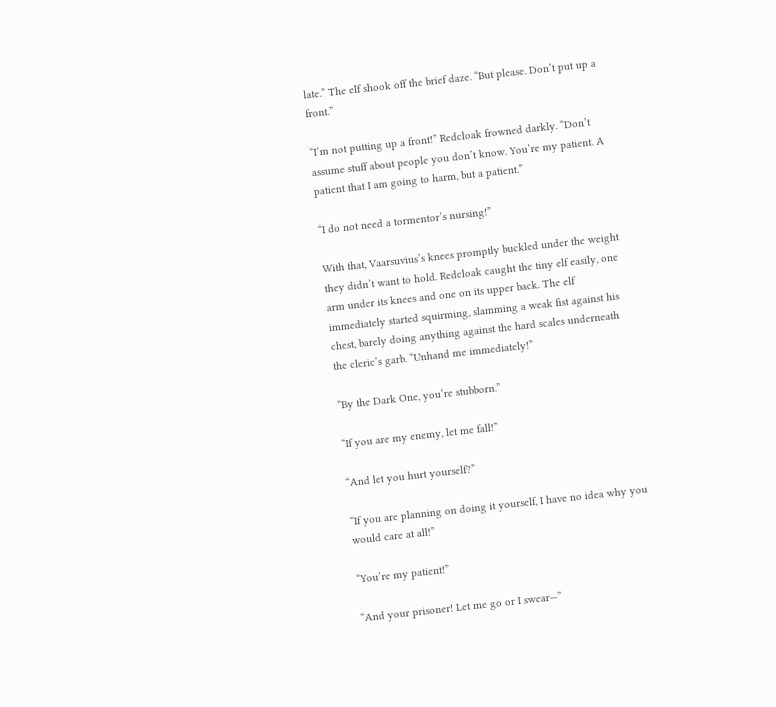late.” The elf shook off the brief daze. “But please. Don’t put up a front.”

“I’m not putting up a front!” Redcloak frowned darkly. “Don’t assume stuff about people you don’t know. You’re my patient. A patient that I am going to harm, but a patient.”

“I do not need a tormentor’s nursing!”

With that, Vaarsuvius’s knees promptly buckled under the weight they didn’t want to hold. Redcloak caught the tiny elf easily, one arm under its knees and one on its upper back. The elf immediately started squirming, slamming a weak fist against his chest, barely doing anything against the hard scales underneath the cleric’s garb. “Unhand me immediately!”

“By the Dark One, you’re stubborn.”

“If you are my enemy, let me fall!”

“And let you hurt yourself?”

“If you are planning on doing it yourself, I have no idea why you would care at all!”

“You’re my patient!”

“And your prisoner! Let me go or I swear—”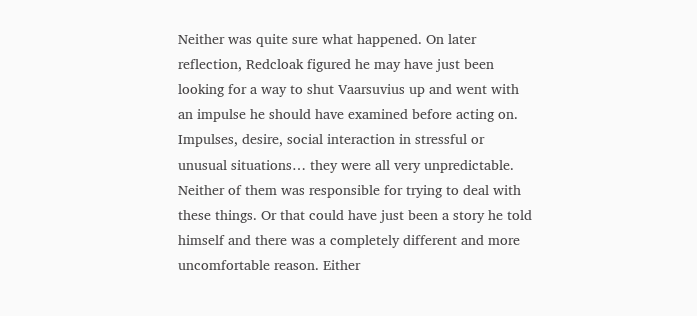Neither was quite sure what happened. On later reflection, Redcloak figured he may have just been looking for a way to shut Vaarsuvius up and went with an impulse he should have examined before acting on. Impulses, desire, social interaction in stressful or unusual situations… they were all very unpredictable. Neither of them was responsible for trying to deal with these things. Or that could have just been a story he told himself and there was a completely different and more uncomfortable reason. Either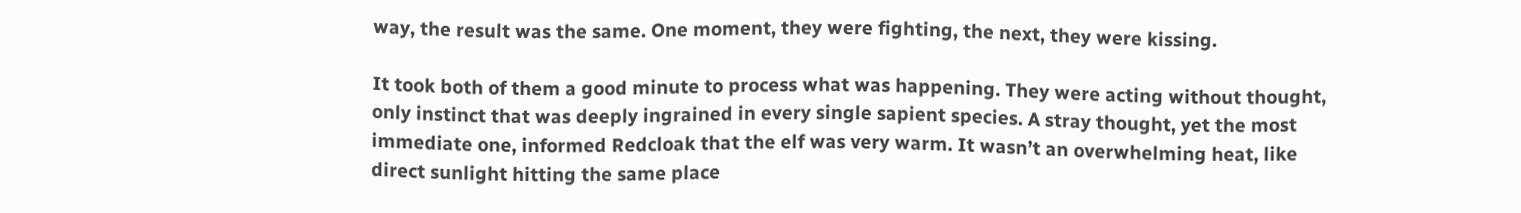way, the result was the same. One moment, they were fighting, the next, they were kissing.

It took both of them a good minute to process what was happening. They were acting without thought, only instinct that was deeply ingrained in every single sapient species. A stray thought, yet the most immediate one, informed Redcloak that the elf was very warm. It wasn’t an overwhelming heat, like direct sunlight hitting the same place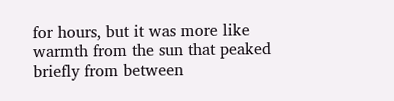for hours, but it was more like warmth from the sun that peaked briefly from between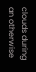clouds during an otherwise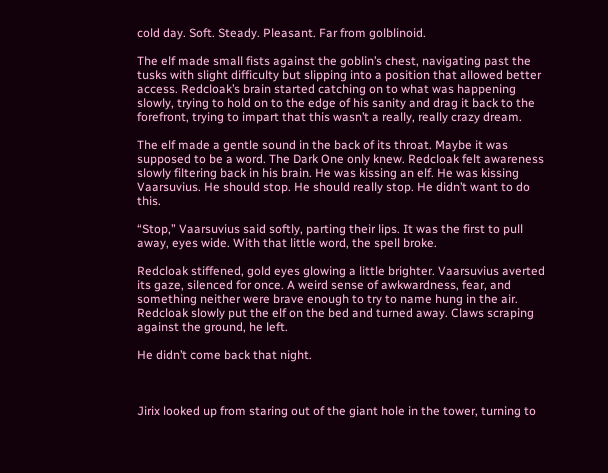cold day. Soft. Steady. Pleasant. Far from golblinoid.

The elf made small fists against the goblin’s chest, navigating past the tusks with slight difficulty but slipping into a position that allowed better access. Redcloak’s brain started catching on to what was happening slowly, trying to hold on to the edge of his sanity and drag it back to the forefront, trying to impart that this wasn’t a really, really crazy dream.

The elf made a gentle sound in the back of its throat. Maybe it was supposed to be a word. The Dark One only knew. Redcloak felt awareness slowly filtering back in his brain. He was kissing an elf. He was kissing Vaarsuvius. He should stop. He should really stop. He didn’t want to do this.

“Stop,” Vaarsuvius said softly, parting their lips. It was the first to pull away, eyes wide. With that little word, the spell broke.

Redcloak stiffened, gold eyes glowing a little brighter. Vaarsuvius averted its gaze, silenced for once. A weird sense of awkwardness, fear, and something neither were brave enough to try to name hung in the air. Redcloak slowly put the elf on the bed and turned away. Claws scraping against the ground, he left.

He didn’t come back that night.



Jirix looked up from staring out of the giant hole in the tower, turning to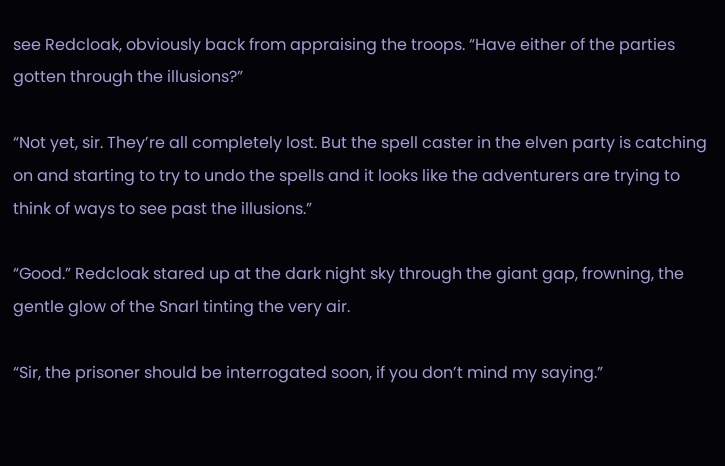see Redcloak, obviously back from appraising the troops. “Have either of the parties gotten through the illusions?”

“Not yet, sir. They’re all completely lost. But the spell caster in the elven party is catching on and starting to try to undo the spells and it looks like the adventurers are trying to think of ways to see past the illusions.”

“Good.” Redcloak stared up at the dark night sky through the giant gap, frowning, the gentle glow of the Snarl tinting the very air.

“Sir, the prisoner should be interrogated soon, if you don’t mind my saying.”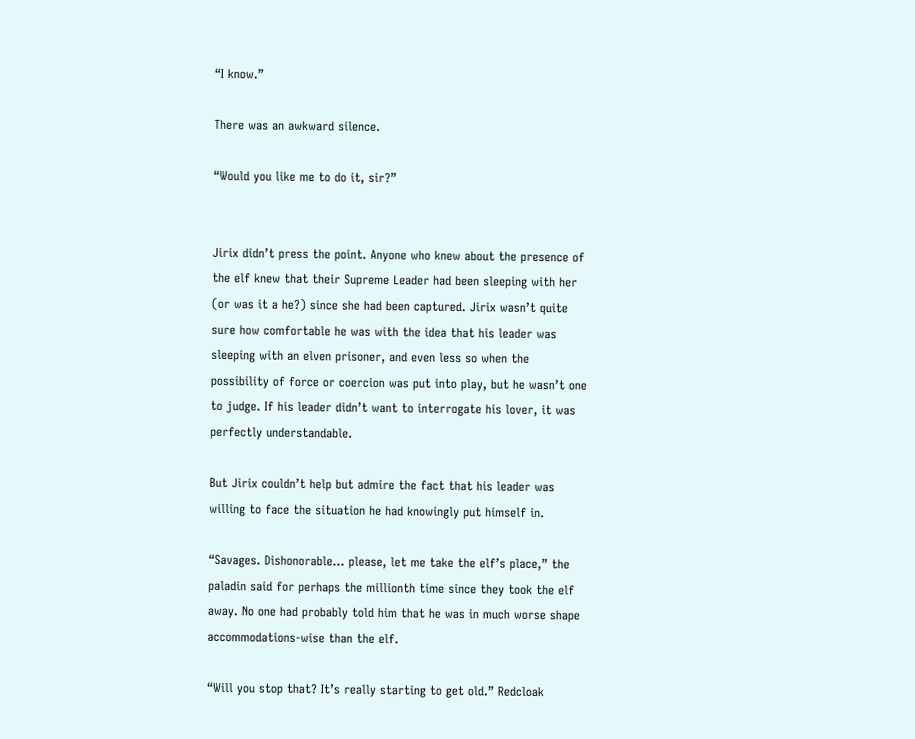“I know.”

There was an awkward silence.

“Would you like me to do it, sir?”


Jirix didn’t press the point. Anyone who knew about the presence of the elf knew that their Supreme Leader had been sleeping with her (or was it a he?) since she had been captured. Jirix wasn’t quite sure how comfortable he was with the idea that his leader was sleeping with an elven prisoner, and even less so when the possibility of force or coercion was put into play, but he wasn’t one to judge. If his leader didn’t want to interrogate his lover, it was perfectly understandable.

But Jirix couldn’t help but admire the fact that his leader was willing to face the situation he had knowingly put himself in.

“Savages. Dishonorable… please, let me take the elf’s place,” the paladin said for perhaps the millionth time since they took the elf away. No one had probably told him that he was in much worse shape accommodations-wise than the elf.

“Will you stop that? It’s really starting to get old.” Redcloak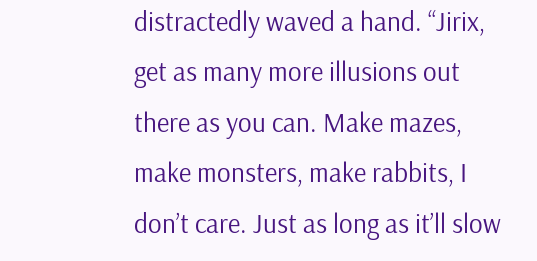distractedly waved a hand. “Jirix, get as many more illusions out there as you can. Make mazes, make monsters, make rabbits, I don’t care. Just as long as it’ll slow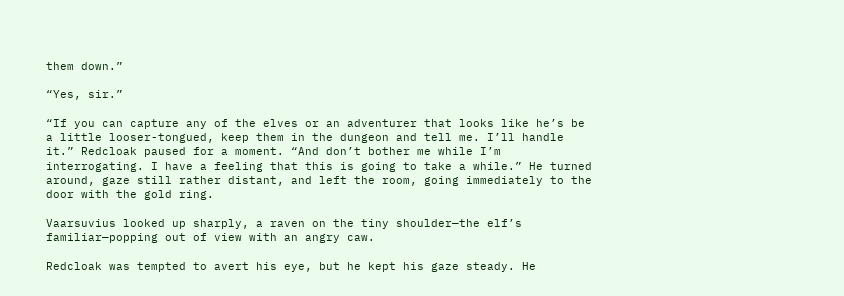them down.”

“Yes, sir.”

“If you can capture any of the elves or an adventurer that looks like he’s be a little looser-tongued, keep them in the dungeon and tell me. I’ll handle it.” Redcloak paused for a moment. “And don’t bother me while I’m interrogating. I have a feeling that this is going to take a while.” He turned around, gaze still rather distant, and left the room, going immediately to the door with the gold ring.

Vaarsuvius looked up sharply, a raven on the tiny shoulder—the elf’s familiar—popping out of view with an angry caw.

Redcloak was tempted to avert his eye, but he kept his gaze steady. He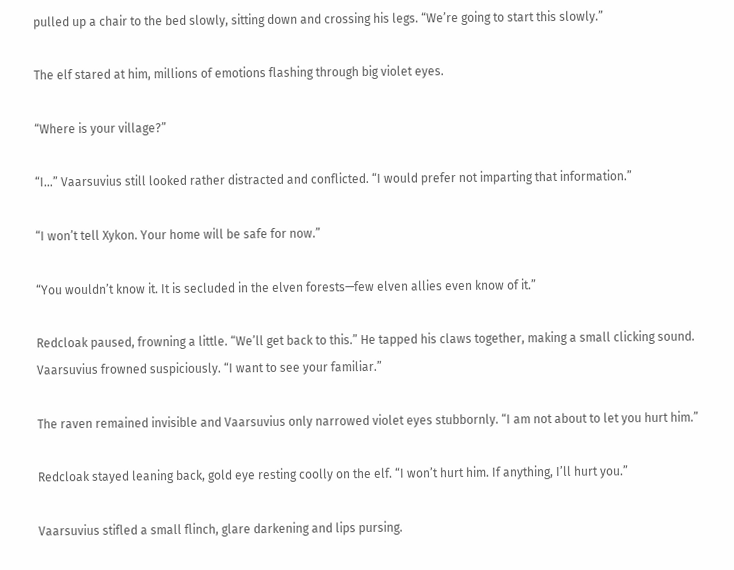pulled up a chair to the bed slowly, sitting down and crossing his legs. “We’re going to start this slowly.”

The elf stared at him, millions of emotions flashing through big violet eyes.

“Where is your village?”

“I…” Vaarsuvius still looked rather distracted and conflicted. “I would prefer not imparting that information.”

“I won’t tell Xykon. Your home will be safe for now.”

“You wouldn’t know it. It is secluded in the elven forests—few elven allies even know of it.”

Redcloak paused, frowning a little. “We’ll get back to this.” He tapped his claws together, making a small clicking sound. Vaarsuvius frowned suspiciously. “I want to see your familiar.”

The raven remained invisible and Vaarsuvius only narrowed violet eyes stubbornly. “I am not about to let you hurt him.”

Redcloak stayed leaning back, gold eye resting coolly on the elf. “I won’t hurt him. If anything, I’ll hurt you.”

Vaarsuvius stifled a small flinch, glare darkening and lips pursing.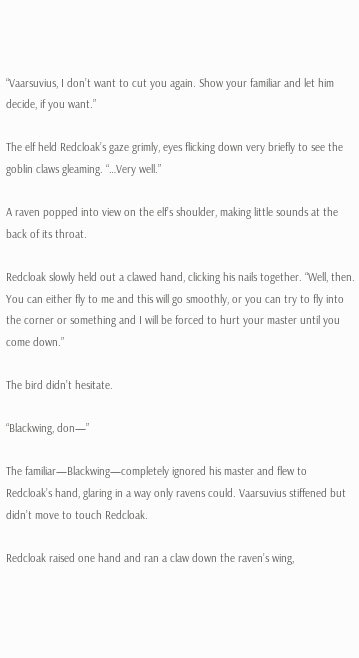“Vaarsuvius, I don’t want to cut you again. Show your familiar and let him decide, if you want.”

The elf held Redcloak’s gaze grimly, eyes flicking down very briefly to see the goblin claws gleaming. “…Very well.”

A raven popped into view on the elf’s shoulder, making little sounds at the back of its throat.

Redcloak slowly held out a clawed hand, clicking his nails together. “Well, then. You can either fly to me and this will go smoothly, or you can try to fly into the corner or something and I will be forced to hurt your master until you come down.”

The bird didn’t hesitate.

“Blackwing, don—”

The familiar—Blackwing—completely ignored his master and flew to Redcloak’s hand, glaring in a way only ravens could. Vaarsuvius stiffened but didn’t move to touch Redcloak.

Redcloak raised one hand and ran a claw down the raven’s wing,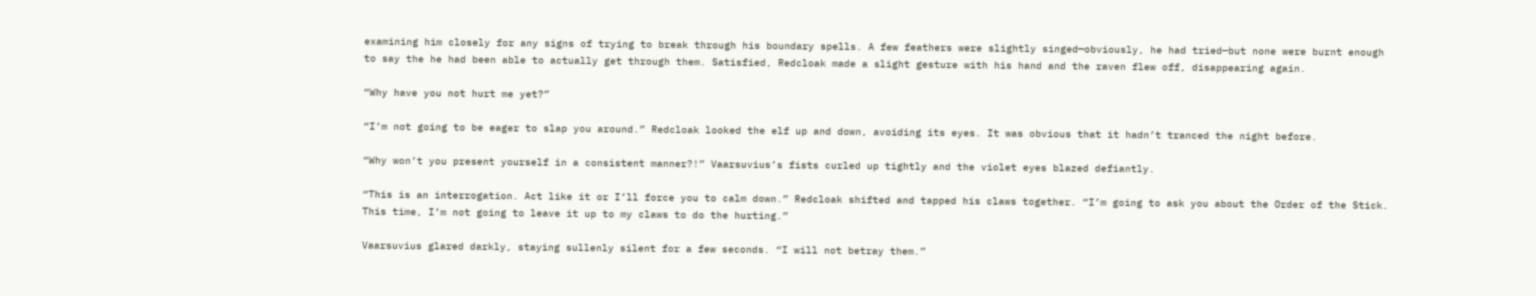examining him closely for any signs of trying to break through his boundary spells. A few feathers were slightly singed—obviously, he had tried—but none were burnt enough to say the he had been able to actually get through them. Satisfied, Redcloak made a slight gesture with his hand and the raven flew off, disappearing again.

“Why have you not hurt me yet?”

“I’m not going to be eager to slap you around.” Redcloak looked the elf up and down, avoiding its eyes. It was obvious that it hadn’t tranced the night before.

“Why won’t you present yourself in a consistent manner?!” Vaarsuvius’s fists curled up tightly and the violet eyes blazed defiantly.

“This is an interrogation. Act like it or I’ll force you to calm down.” Redcloak shifted and tapped his claws together. “I’m going to ask you about the Order of the Stick. This time, I’m not going to leave it up to my claws to do the hurting.”

Vaarsuvius glared darkly, staying sullenly silent for a few seconds. “I will not betray them.”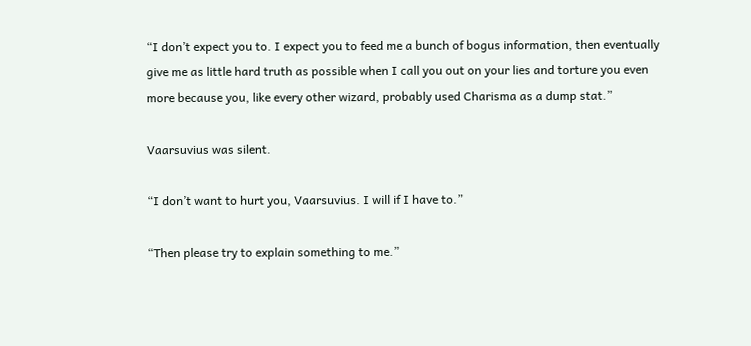“I don’t expect you to. I expect you to feed me a bunch of bogus information, then eventually give me as little hard truth as possible when I call you out on your lies and torture you even more because you, like every other wizard, probably used Charisma as a dump stat.”

Vaarsuvius was silent.

“I don’t want to hurt you, Vaarsuvius. I will if I have to.”

“Then please try to explain something to me.”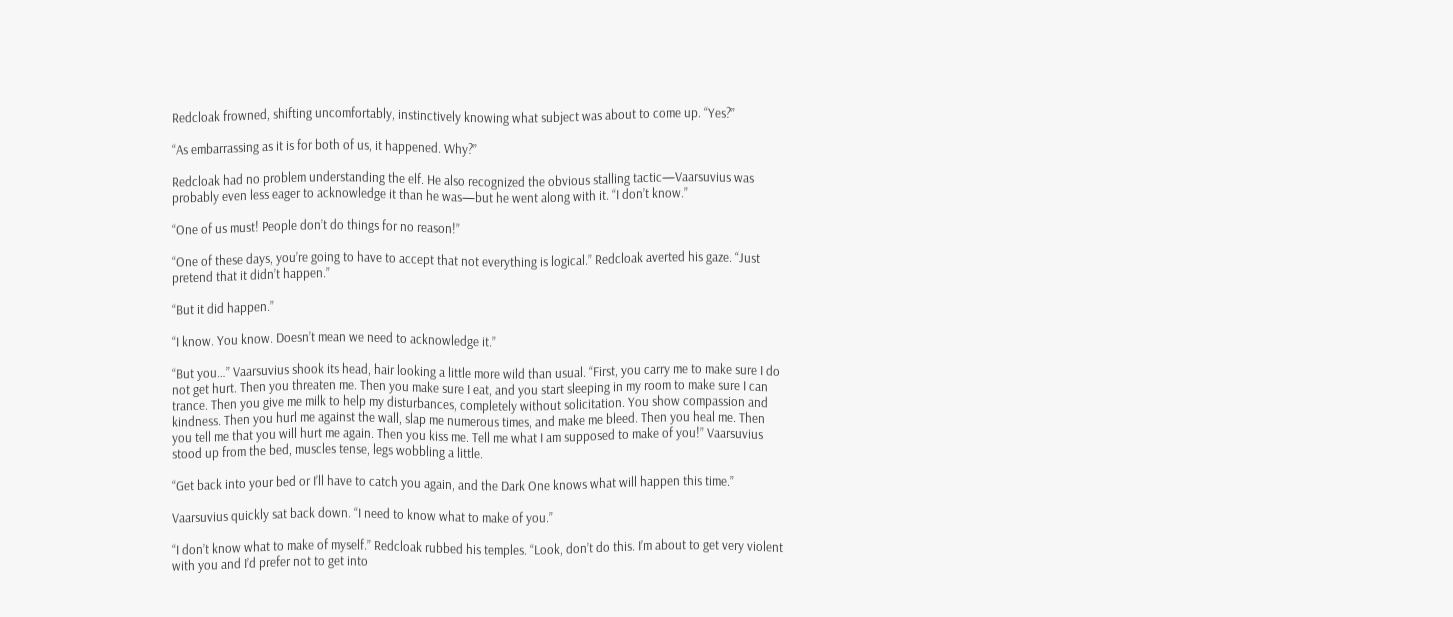Redcloak frowned, shifting uncomfortably, instinctively knowing what subject was about to come up. “Yes?”

“As embarrassing as it is for both of us, it happened. Why?”

Redcloak had no problem understanding the elf. He also recognized the obvious stalling tactic—Vaarsuvius was probably even less eager to acknowledge it than he was—but he went along with it. “I don’t know.”

“One of us must! People don’t do things for no reason!”

“One of these days, you’re going to have to accept that not everything is logical.” Redcloak averted his gaze. “Just pretend that it didn’t happen.”

“But it did happen.”

“I know. You know. Doesn’t mean we need to acknowledge it.”

“But you…” Vaarsuvius shook its head, hair looking a little more wild than usual. “First, you carry me to make sure I do not get hurt. Then you threaten me. Then you make sure I eat, and you start sleeping in my room to make sure I can trance. Then you give me milk to help my disturbances, completely without solicitation. You show compassion and kindness. Then you hurl me against the wall, slap me numerous times, and make me bleed. Then you heal me. Then you tell me that you will hurt me again. Then you kiss me. Tell me what I am supposed to make of you!” Vaarsuvius stood up from the bed, muscles tense, legs wobbling a little.

“Get back into your bed or I’ll have to catch you again, and the Dark One knows what will happen this time.”

Vaarsuvius quickly sat back down. “I need to know what to make of you.”

“I don’t know what to make of myself.” Redcloak rubbed his temples. “Look, don’t do this. I’m about to get very violent with you and I’d prefer not to get into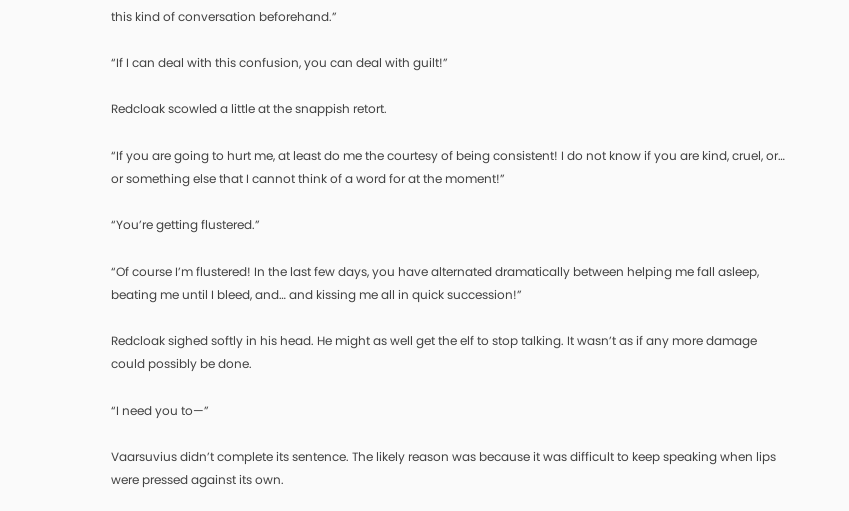this kind of conversation beforehand.”

“If I can deal with this confusion, you can deal with guilt!”

Redcloak scowled a little at the snappish retort.

“If you are going to hurt me, at least do me the courtesy of being consistent! I do not know if you are kind, cruel, or… or something else that I cannot think of a word for at the moment!”

“You’re getting flustered.”

“Of course I’m flustered! In the last few days, you have alternated dramatically between helping me fall asleep, beating me until I bleed, and… and kissing me all in quick succession!”

Redcloak sighed softly in his head. He might as well get the elf to stop talking. It wasn’t as if any more damage could possibly be done.

“I need you to—”

Vaarsuvius didn’t complete its sentence. The likely reason was because it was difficult to keep speaking when lips were pressed against its own.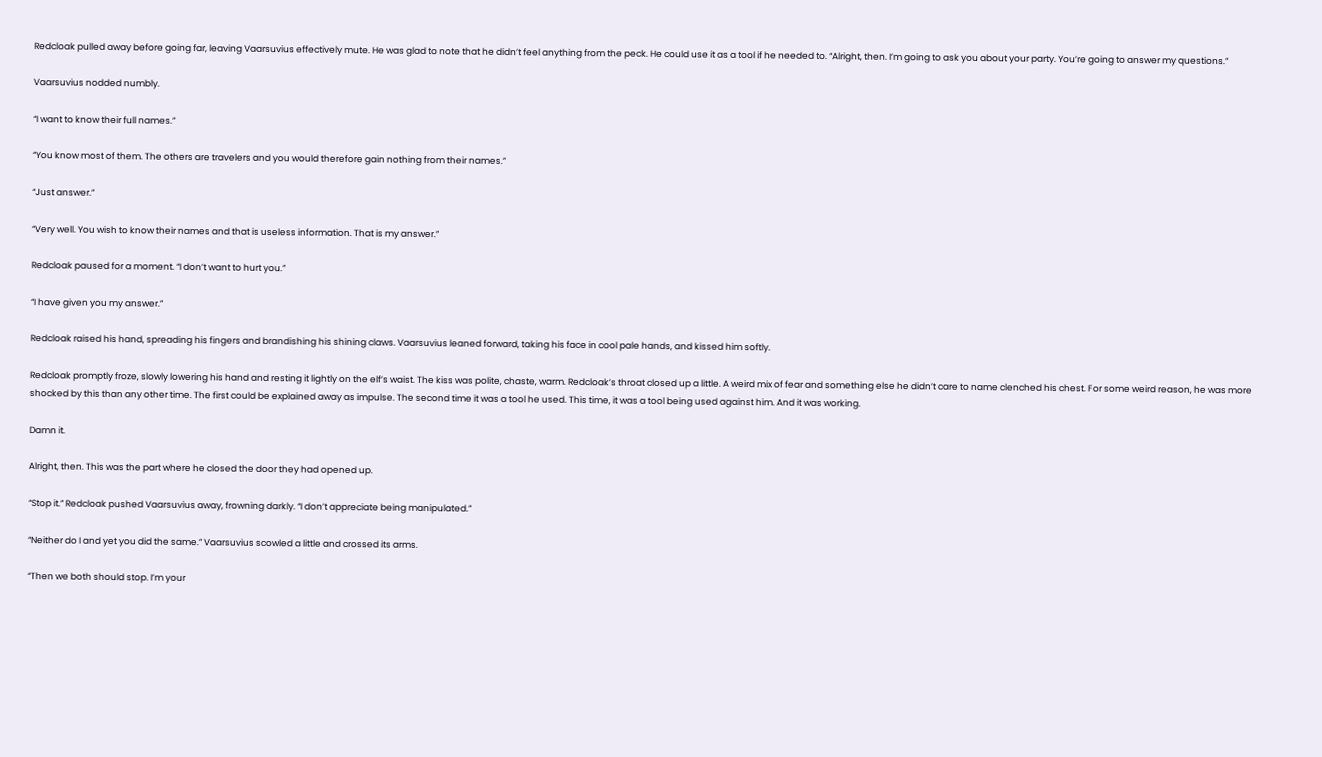Redcloak pulled away before going far, leaving Vaarsuvius effectively mute. He was glad to note that he didn’t feel anything from the peck. He could use it as a tool if he needed to. “Alright, then. I’m going to ask you about your party. You’re going to answer my questions.”

Vaarsuvius nodded numbly.

“I want to know their full names.”

“You know most of them. The others are travelers and you would therefore gain nothing from their names.”

“Just answer.”

“Very well. You wish to know their names and that is useless information. That is my answer.”

Redcloak paused for a moment. “I don’t want to hurt you.”

“I have given you my answer.”

Redcloak raised his hand, spreading his fingers and brandishing his shining claws. Vaarsuvius leaned forward, taking his face in cool pale hands, and kissed him softly.

Redcloak promptly froze, slowly lowering his hand and resting it lightly on the elf’s waist. The kiss was polite, chaste, warm. Redcloak’s throat closed up a little. A weird mix of fear and something else he didn’t care to name clenched his chest. For some weird reason, he was more shocked by this than any other time. The first could be explained away as impulse. The second time it was a tool he used. This time, it was a tool being used against him. And it was working.

Damn it.

Alright, then. This was the part where he closed the door they had opened up.

“Stop it.” Redcloak pushed Vaarsuvius away, frowning darkly. “I don’t appreciate being manipulated.”

“Neither do I and yet you did the same.” Vaarsuvius scowled a little and crossed its arms.

“Then we both should stop. I’m your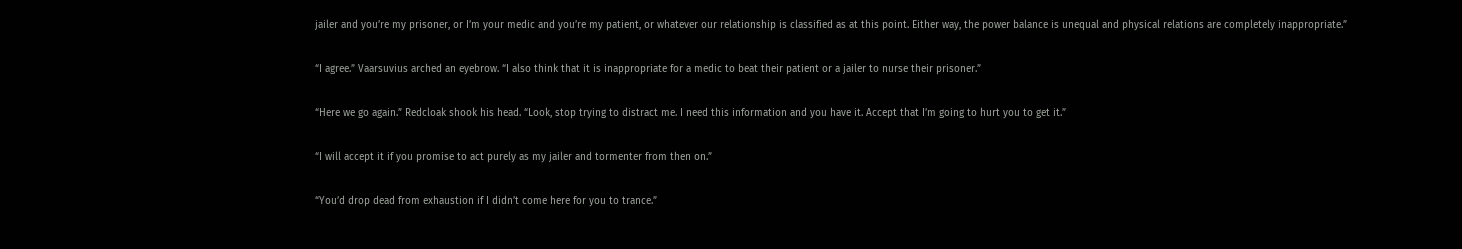jailer and you’re my prisoner, or I’m your medic and you’re my patient, or whatever our relationship is classified as at this point. Either way, the power balance is unequal and physical relations are completely inappropriate.”

“I agree.” Vaarsuvius arched an eyebrow. “I also think that it is inappropriate for a medic to beat their patient or a jailer to nurse their prisoner.”

“Here we go again.” Redcloak shook his head. “Look, stop trying to distract me. I need this information and you have it. Accept that I’m going to hurt you to get it.”

“I will accept it if you promise to act purely as my jailer and tormenter from then on.”

“You’d drop dead from exhaustion if I didn’t come here for you to trance.”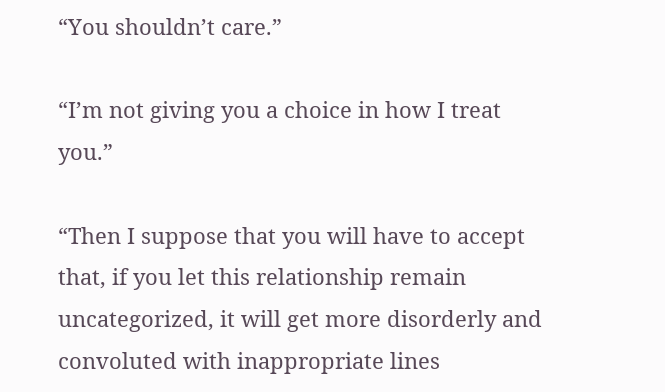“You shouldn’t care.”

“I’m not giving you a choice in how I treat you.”

“Then I suppose that you will have to accept that, if you let this relationship remain uncategorized, it will get more disorderly and convoluted with inappropriate lines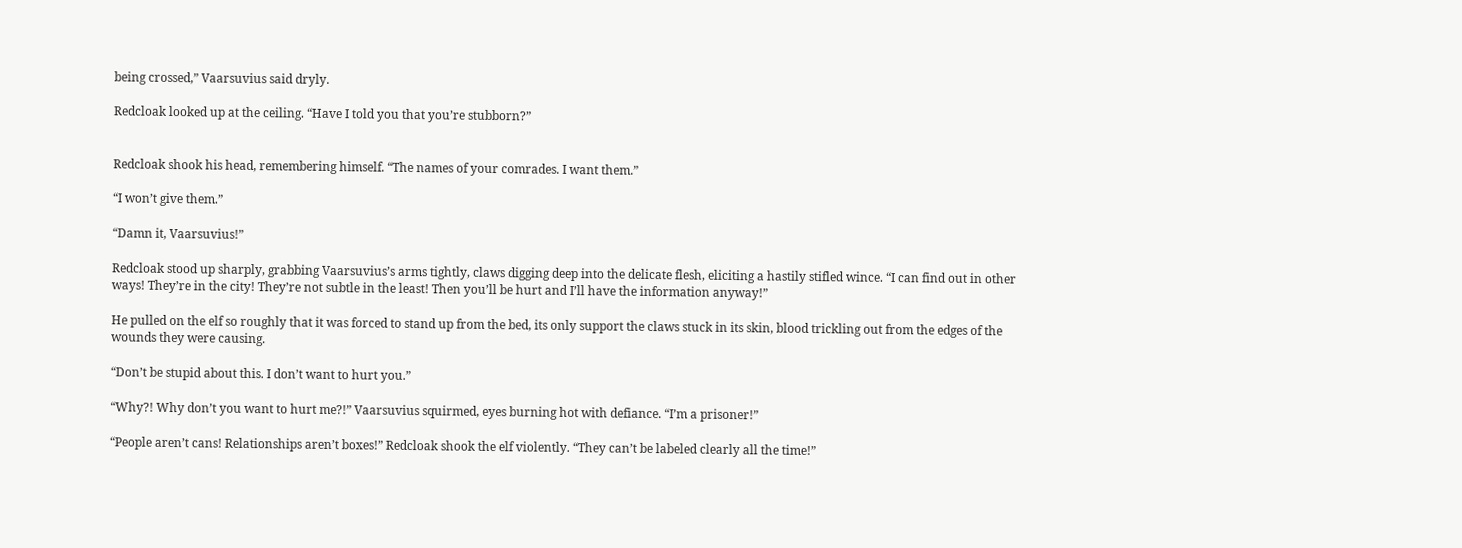being crossed,” Vaarsuvius said dryly.

Redcloak looked up at the ceiling. “Have I told you that you’re stubborn?”


Redcloak shook his head, remembering himself. “The names of your comrades. I want them.”

“I won’t give them.”

“Damn it, Vaarsuvius!”

Redcloak stood up sharply, grabbing Vaarsuvius’s arms tightly, claws digging deep into the delicate flesh, eliciting a hastily stifled wince. “I can find out in other ways! They’re in the city! They’re not subtle in the least! Then you’ll be hurt and I’ll have the information anyway!”

He pulled on the elf so roughly that it was forced to stand up from the bed, its only support the claws stuck in its skin, blood trickling out from the edges of the wounds they were causing.

“Don’t be stupid about this. I don’t want to hurt you.”

“Why?! Why don’t you want to hurt me?!” Vaarsuvius squirmed, eyes burning hot with defiance. “I’m a prisoner!”

“People aren’t cans! Relationships aren’t boxes!” Redcloak shook the elf violently. “They can’t be labeled clearly all the time!”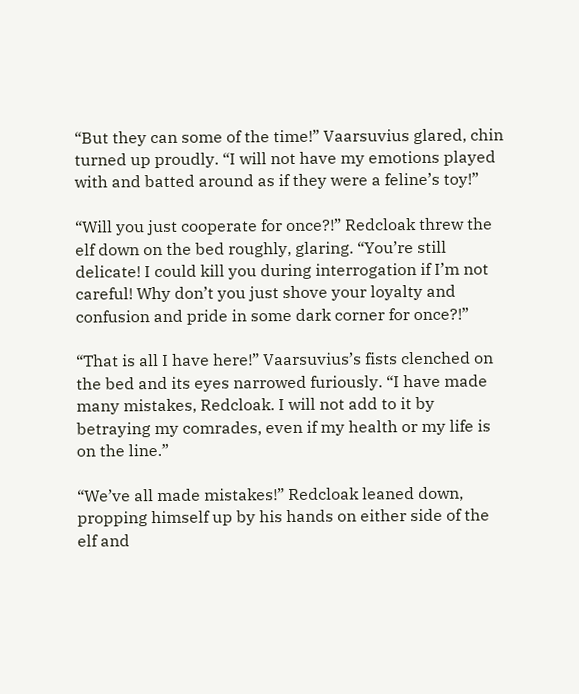“But they can some of the time!” Vaarsuvius glared, chin turned up proudly. “I will not have my emotions played with and batted around as if they were a feline’s toy!”

“Will you just cooperate for once?!” Redcloak threw the elf down on the bed roughly, glaring. “You’re still delicate! I could kill you during interrogation if I’m not careful! Why don’t you just shove your loyalty and confusion and pride in some dark corner for once?!”

“That is all I have here!” Vaarsuvius’s fists clenched on the bed and its eyes narrowed furiously. “I have made many mistakes, Redcloak. I will not add to it by betraying my comrades, even if my health or my life is on the line.”

“We’ve all made mistakes!” Redcloak leaned down, propping himself up by his hands on either side of the elf and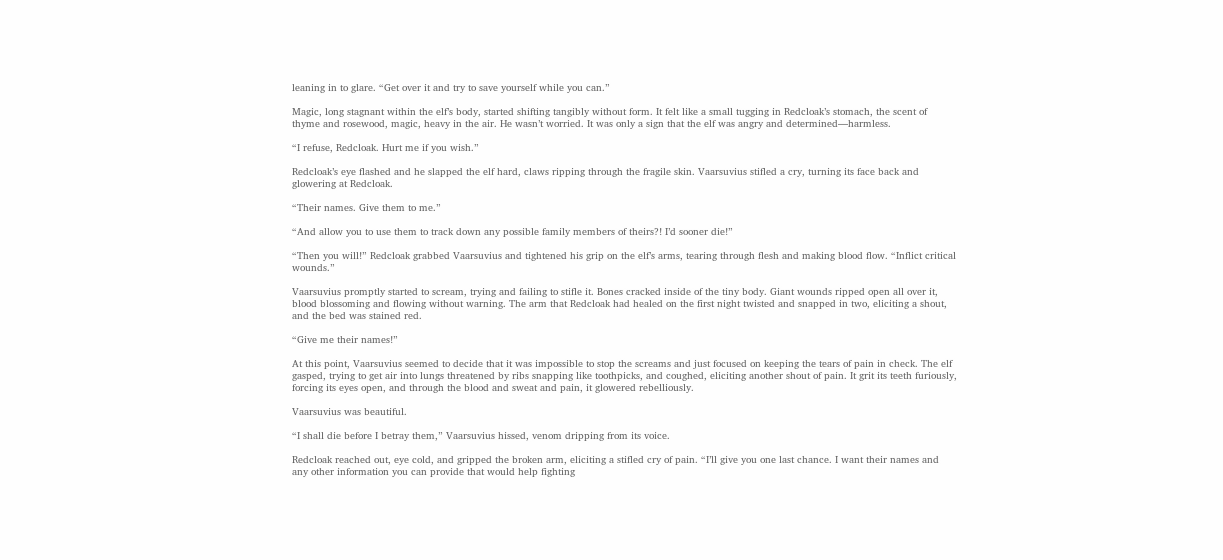leaning in to glare. “Get over it and try to save yourself while you can.”

Magic, long stagnant within the elf’s body, started shifting tangibly without form. It felt like a small tugging in Redcloak’s stomach, the scent of thyme and rosewood, magic, heavy in the air. He wasn’t worried. It was only a sign that the elf was angry and determined—harmless.

“I refuse, Redcloak. Hurt me if you wish.”

Redcloak’s eye flashed and he slapped the elf hard, claws ripping through the fragile skin. Vaarsuvius stifled a cry, turning its face back and glowering at Redcloak.

“Their names. Give them to me.”

“And allow you to use them to track down any possible family members of theirs?! I’d sooner die!”

“Then you will!” Redcloak grabbed Vaarsuvius and tightened his grip on the elf’s arms, tearing through flesh and making blood flow. “Inflict critical wounds.”

Vaarsuvius promptly started to scream, trying and failing to stifle it. Bones cracked inside of the tiny body. Giant wounds ripped open all over it, blood blossoming and flowing without warning. The arm that Redcloak had healed on the first night twisted and snapped in two, eliciting a shout, and the bed was stained red.

“Give me their names!”

At this point, Vaarsuvius seemed to decide that it was impossible to stop the screams and just focused on keeping the tears of pain in check. The elf gasped, trying to get air into lungs threatened by ribs snapping like toothpicks, and coughed, eliciting another shout of pain. It grit its teeth furiously, forcing its eyes open, and through the blood and sweat and pain, it glowered rebelliously.

Vaarsuvius was beautiful.

“I shall die before I betray them,” Vaarsuvius hissed, venom dripping from its voice.

Redcloak reached out, eye cold, and gripped the broken arm, eliciting a stifled cry of pain. “I’ll give you one last chance. I want their names and any other information you can provide that would help fighting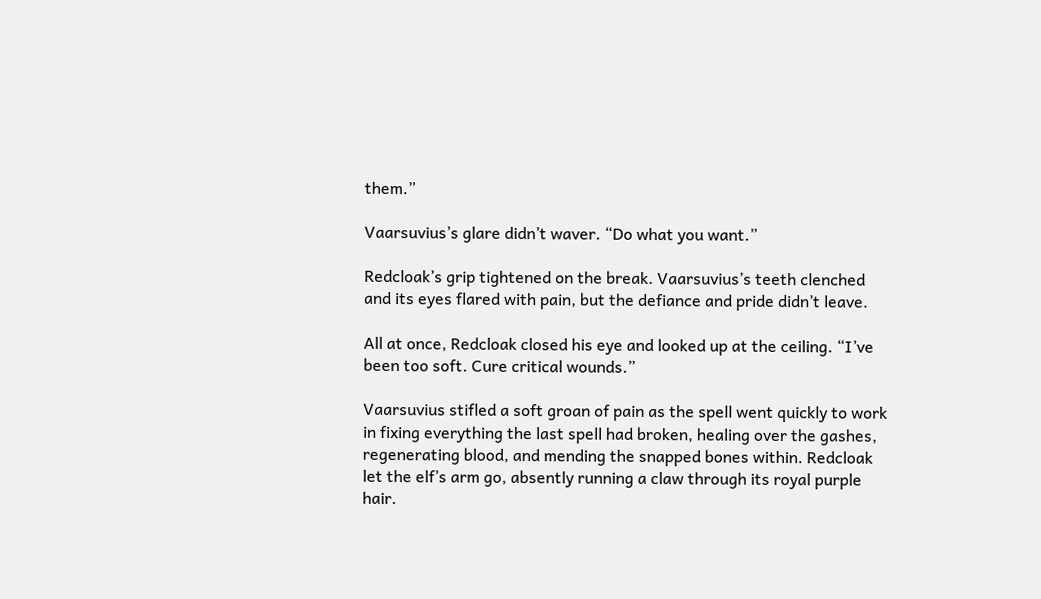them.”

Vaarsuvius’s glare didn’t waver. “Do what you want.”

Redcloak’s grip tightened on the break. Vaarsuvius’s teeth clenched and its eyes flared with pain, but the defiance and pride didn’t leave.

All at once, Redcloak closed his eye and looked up at the ceiling. “I’ve been too soft. Cure critical wounds.”

Vaarsuvius stifled a soft groan of pain as the spell went quickly to work in fixing everything the last spell had broken, healing over the gashes, regenerating blood, and mending the snapped bones within. Redcloak let the elf’s arm go, absently running a claw through its royal purple hair.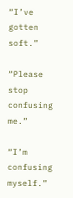“I’ve gotten soft.”

“Please stop confusing me.”

“I’m confusing myself.”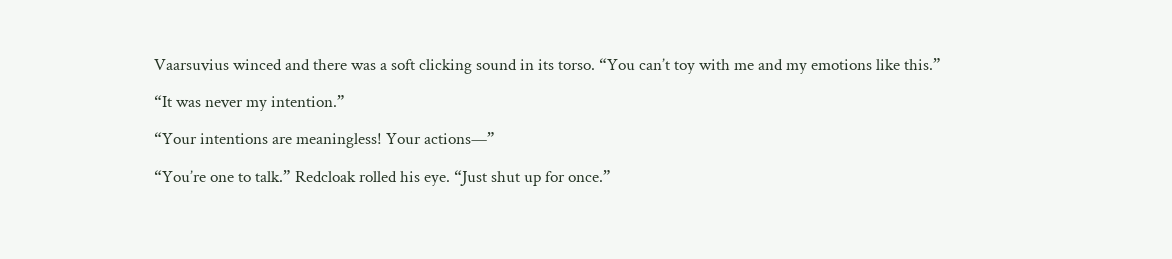Vaarsuvius winced and there was a soft clicking sound in its torso. “You can’t toy with me and my emotions like this.”

“It was never my intention.”

“Your intentions are meaningless! Your actions—”

“You’re one to talk.” Redcloak rolled his eye. “Just shut up for once.”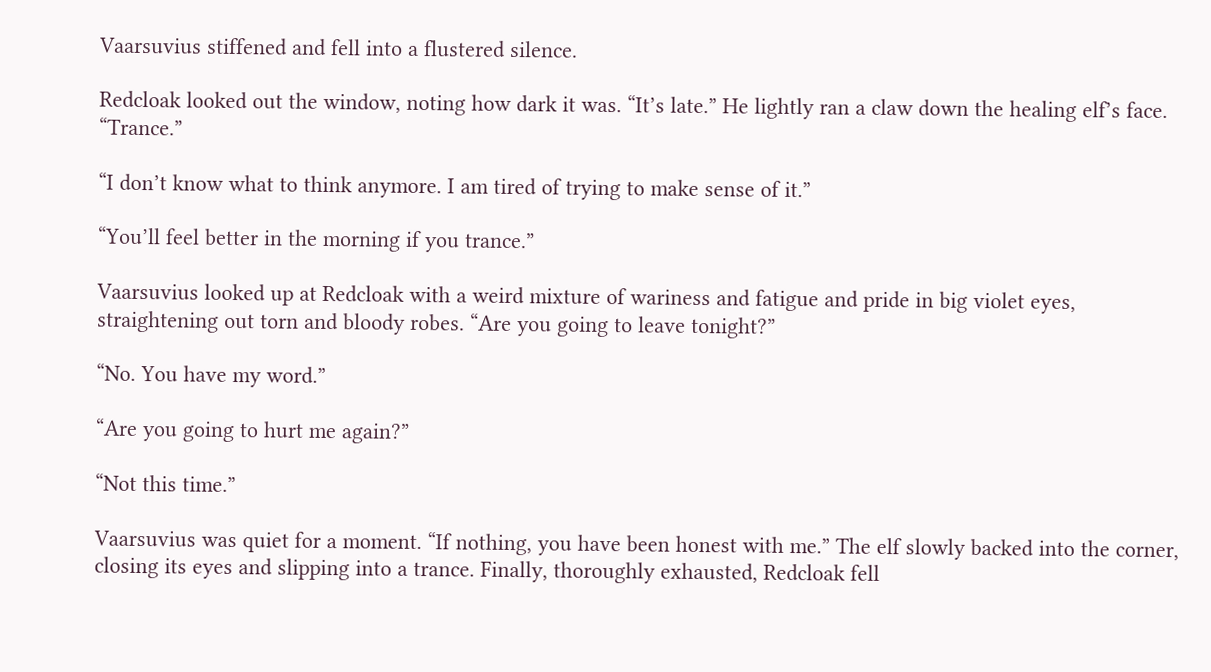Vaarsuvius stiffened and fell into a flustered silence.

Redcloak looked out the window, noting how dark it was. “It’s late.” He lightly ran a claw down the healing elf’s face. “Trance.”

“I don’t know what to think anymore. I am tired of trying to make sense of it.”

“You’ll feel better in the morning if you trance.”

Vaarsuvius looked up at Redcloak with a weird mixture of wariness and fatigue and pride in big violet eyes, straightening out torn and bloody robes. “Are you going to leave tonight?”

“No. You have my word.”

“Are you going to hurt me again?”

“Not this time.”

Vaarsuvius was quiet for a moment. “If nothing, you have been honest with me.” The elf slowly backed into the corner, closing its eyes and slipping into a trance. Finally, thoroughly exhausted, Redcloak fell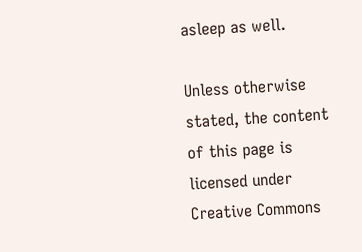asleep as well.

Unless otherwise stated, the content of this page is licensed under Creative Commons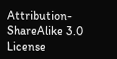Attribution-ShareAlike 3.0 License